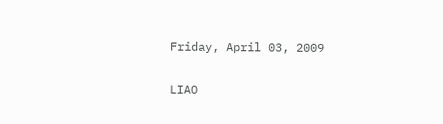Friday, April 03, 2009

LIAO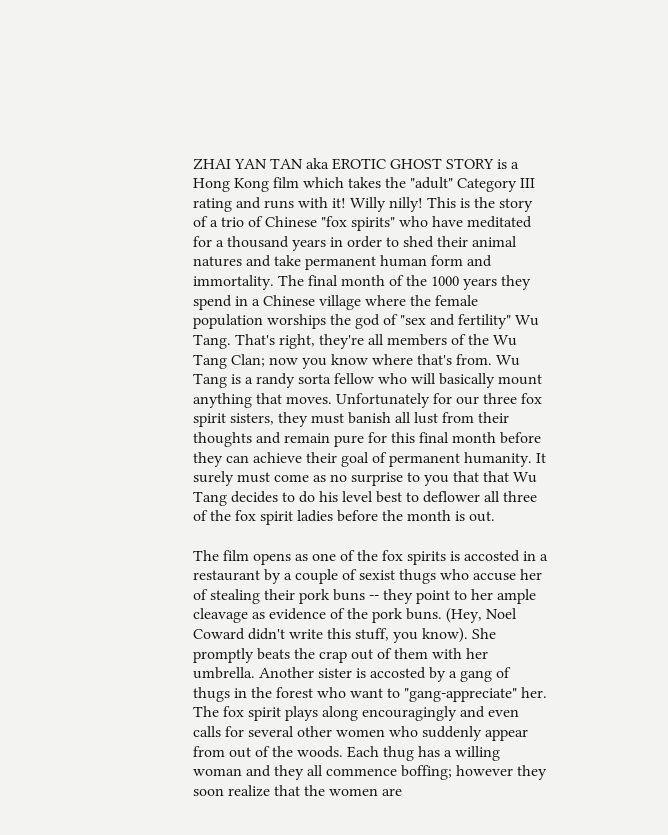ZHAI YAN TAN aka EROTIC GHOST STORY is a Hong Kong film which takes the "adult" Category III rating and runs with it! Willy nilly! This is the story of a trio of Chinese "fox spirits" who have meditated for a thousand years in order to shed their animal natures and take permanent human form and immortality. The final month of the 1000 years they spend in a Chinese village where the female population worships the god of "sex and fertility" Wu Tang. That's right, they're all members of the Wu Tang Clan; now you know where that's from. Wu Tang is a randy sorta fellow who will basically mount anything that moves. Unfortunately for our three fox spirit sisters, they must banish all lust from their thoughts and remain pure for this final month before they can achieve their goal of permanent humanity. It surely must come as no surprise to you that that Wu Tang decides to do his level best to deflower all three of the fox spirit ladies before the month is out.

The film opens as one of the fox spirits is accosted in a restaurant by a couple of sexist thugs who accuse her of stealing their pork buns -- they point to her ample cleavage as evidence of the pork buns. (Hey, Noel Coward didn't write this stuff, you know). She promptly beats the crap out of them with her umbrella. Another sister is accosted by a gang of thugs in the forest who want to "gang-appreciate" her. The fox spirit plays along encouragingly and even calls for several other women who suddenly appear from out of the woods. Each thug has a willing woman and they all commence boffing; however they soon realize that the women are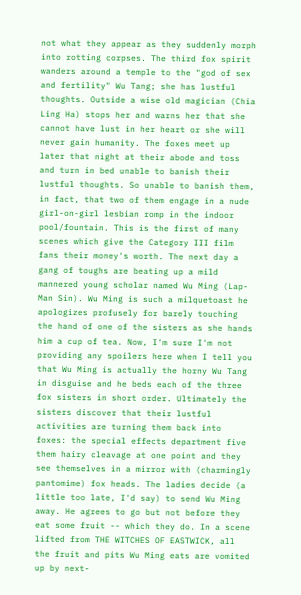not what they appear as they suddenly morph into rotting corpses. The third fox spirit wanders around a temple to the "god of sex and fertility" Wu Tang; she has lustful thoughts. Outside a wise old magician (Chia Ling Ha) stops her and warns her that she cannot have lust in her heart or she will never gain humanity. The foxes meet up later that night at their abode and toss and turn in bed unable to banish their lustful thoughts. So unable to banish them, in fact, that two of them engage in a nude girl-on-girl lesbian romp in the indoor pool/fountain. This is the first of many scenes which give the Category III film fans their money's worth. The next day a gang of toughs are beating up a mild mannered young scholar named Wu Ming (Lap-Man Sin). Wu Ming is such a milquetoast he apologizes profusely for barely touching the hand of one of the sisters as she hands him a cup of tea. Now, I'm sure I'm not providing any spoilers here when I tell you that Wu Ming is actually the horny Wu Tang in disguise and he beds each of the three fox sisters in short order. Ultimately the sisters discover that their lustful activities are turning them back into foxes: the special effects department five them hairy cleavage at one point and they see themselves in a mirror with (charmingly pantomime) fox heads. The ladies decide (a little too late, I'd say) to send Wu Ming away. He agrees to go but not before they eat some fruit -- which they do. In a scene lifted from THE WITCHES OF EASTWICK, all the fruit and pits Wu Ming eats are vomited up by next-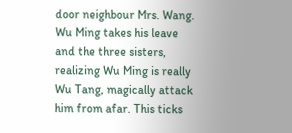door neighbour Mrs. Wang. Wu Ming takes his leave and the three sisters, realizing Wu Ming is really Wu Tang, magically attack him from afar. This ticks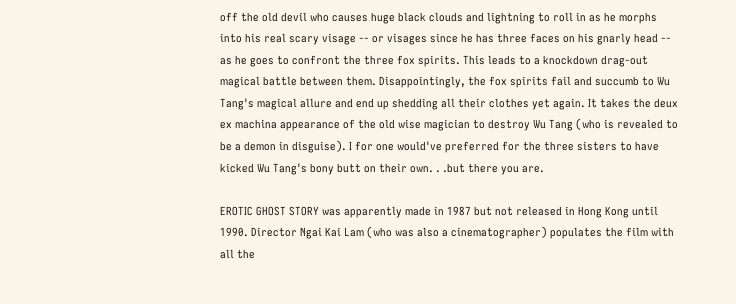off the old devil who causes huge black clouds and lightning to roll in as he morphs into his real scary visage -- or visages since he has three faces on his gnarly head -- as he goes to confront the three fox spirits. This leads to a knockdown drag-out magical battle between them. Disappointingly, the fox spirits fail and succumb to Wu Tang's magical allure and end up shedding all their clothes yet again. It takes the deux ex machina appearance of the old wise magician to destroy Wu Tang (who is revealed to be a demon in disguise). I for one would've preferred for the three sisters to have kicked Wu Tang's bony butt on their own. . .but there you are.

EROTIC GHOST STORY was apparently made in 1987 but not released in Hong Kong until 1990. Director Ngai Kai Lam (who was also a cinematographer) populates the film with all the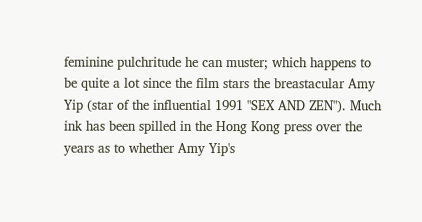feminine pulchritude he can muster; which happens to be quite a lot since the film stars the breastacular Amy Yip (star of the influential 1991 "SEX AND ZEN"). Much ink has been spilled in the Hong Kong press over the years as to whether Amy Yip's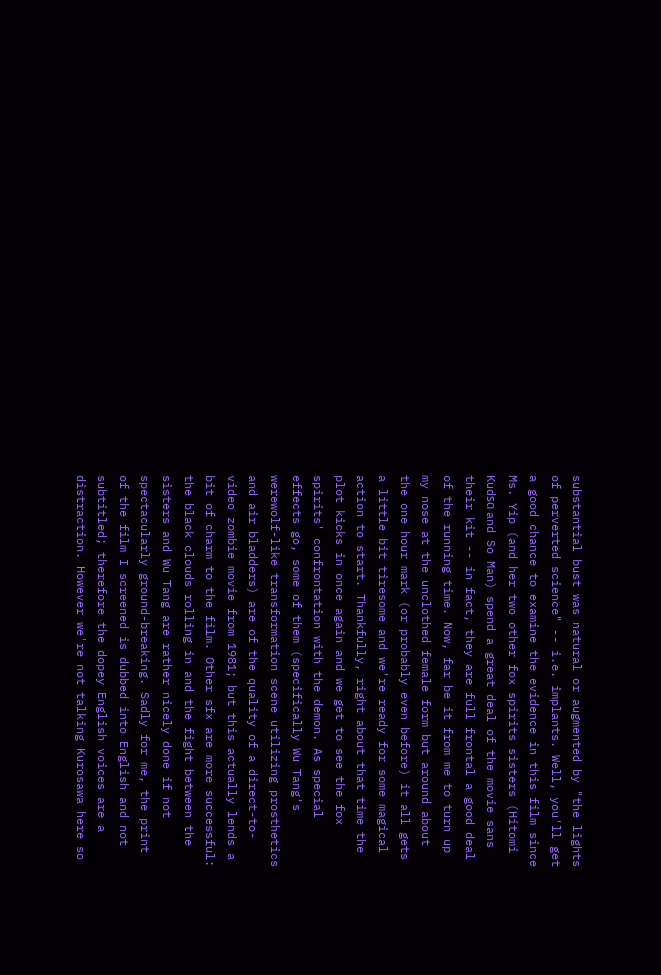substantial bust was natural or augmented by "the lights of perverted science" -- i.e. implants. Well, you'll get a good chance to examine the evidence in this film since Ms. Yip (and her two other fox spirits sisters (Hitomi Kudรด and So Man) spend a great deal of the movie sans their kit -- in fact, they are full frontal a good deal of the running time. Now, far be it from me to turn up my nose at the unclothed female form but around about the one hour mark (or probably even before) it all gets a little bit tiresome and we're ready for some magical action to start. Thankfully, right about that time the plot kicks in once again and we get to see the fox spirits' confrontation with the demon. As special effects go, some of them (specifically Wu Tang's werewolf-like transformation scene utilizing prosthetics and air bladders) are of the quality of a direct-to-video zombie movie from 1981; but this actually lends a bit of charm to the film. Other sfx are more successful: the black clouds rolling in and the fight between the sisters and Wu Tang are rather nicely done if not spectacularly ground-breaking. Sadly for me, the print of the film I screened is dubbed into English and not subtitled; therefore the dopey English voices are a distraction. However we're not talking Kurosawa here so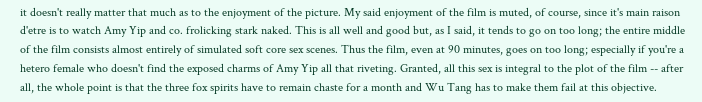it doesn't really matter that much as to the enjoyment of the picture. My said enjoyment of the film is muted, of course, since it's main raison d'etre is to watch Amy Yip and co. frolicking stark naked. This is all well and good but, as I said, it tends to go on too long; the entire middle of the film consists almost entirely of simulated soft core sex scenes. Thus the film, even at 90 minutes, goes on too long; especially if you're a hetero female who doesn't find the exposed charms of Amy Yip all that riveting. Granted, all this sex is integral to the plot of the film -- after all, the whole point is that the three fox spirits have to remain chaste for a month and Wu Tang has to make them fail at this objective.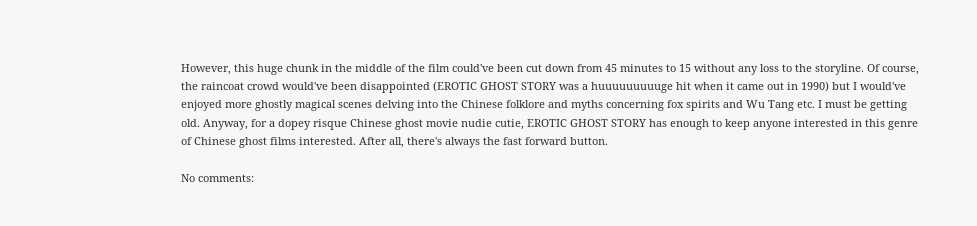However, this huge chunk in the middle of the film could've been cut down from 45 minutes to 15 without any loss to the storyline. Of course, the raincoat crowd would've been disappointed (EROTIC GHOST STORY was a huuuuuuuuuge hit when it came out in 1990) but I would've enjoyed more ghostly magical scenes delving into the Chinese folklore and myths concerning fox spirits and Wu Tang etc. I must be getting old. Anyway, for a dopey risque Chinese ghost movie nudie cutie, EROTIC GHOST STORY has enough to keep anyone interested in this genre of Chinese ghost films interested. After all, there's always the fast forward button.

No comments: